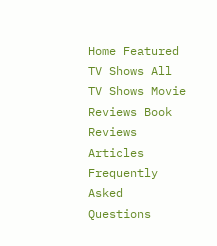Home Featured TV Shows All TV Shows Movie Reviews Book Reviews Articles Frequently Asked Questions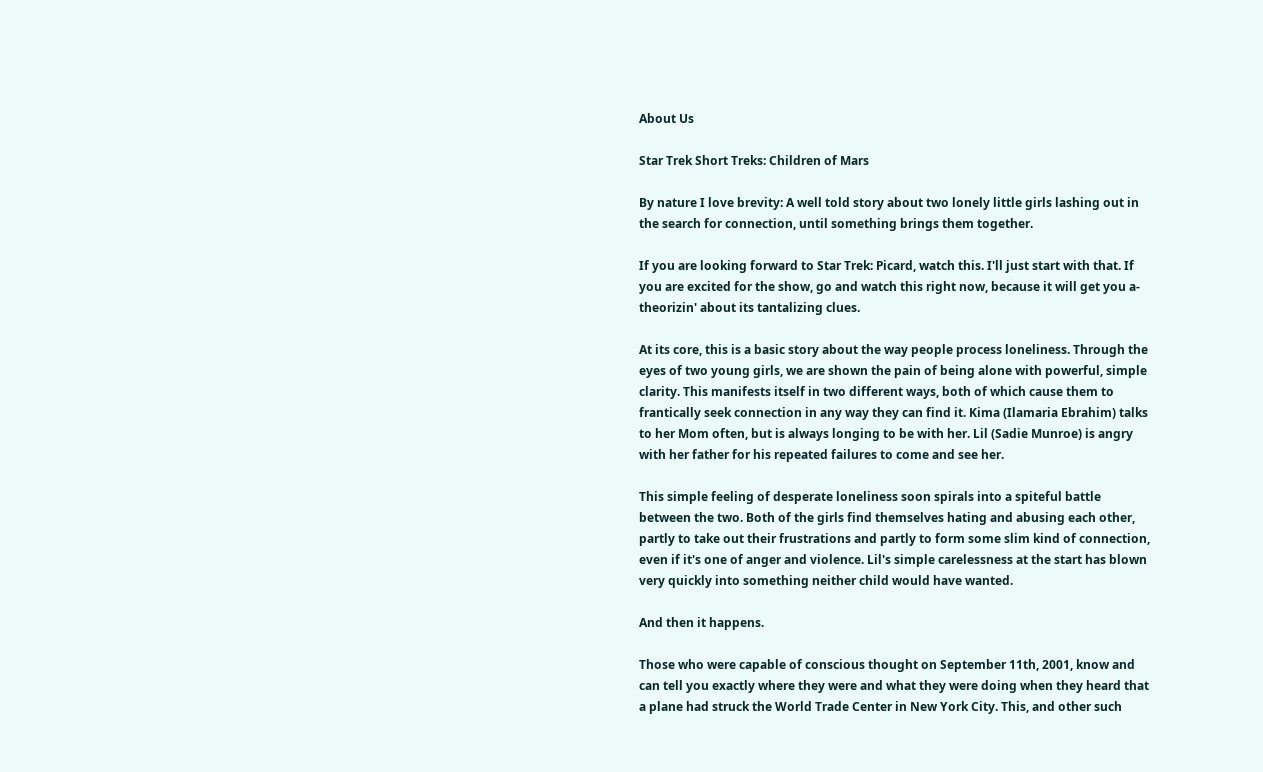About Us

Star Trek Short Treks: Children of Mars

By nature I love brevity: A well told story about two lonely little girls lashing out in the search for connection, until something brings them together.

If you are looking forward to Star Trek: Picard, watch this. I'll just start with that. If you are excited for the show, go and watch this right now, because it will get you a-theorizin' about its tantalizing clues.

At its core, this is a basic story about the way people process loneliness. Through the eyes of two young girls, we are shown the pain of being alone with powerful, simple clarity. This manifests itself in two different ways, both of which cause them to frantically seek connection in any way they can find it. Kima (Ilamaria Ebrahim) talks to her Mom often, but is always longing to be with her. Lil (Sadie Munroe) is angry with her father for his repeated failures to come and see her.

This simple feeling of desperate loneliness soon spirals into a spiteful battle between the two. Both of the girls find themselves hating and abusing each other, partly to take out their frustrations and partly to form some slim kind of connection, even if it's one of anger and violence. Lil's simple carelessness at the start has blown very quickly into something neither child would have wanted.

And then it happens.

Those who were capable of conscious thought on September 11th, 2001, know and can tell you exactly where they were and what they were doing when they heard that a plane had struck the World Trade Center in New York City. This, and other such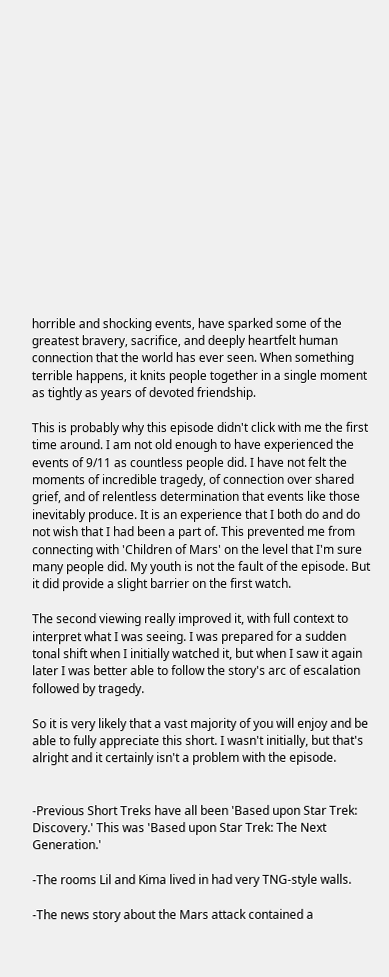horrible and shocking events, have sparked some of the greatest bravery, sacrifice, and deeply heartfelt human connection that the world has ever seen. When something terrible happens, it knits people together in a single moment as tightly as years of devoted friendship.

This is probably why this episode didn't click with me the first time around. I am not old enough to have experienced the events of 9/11 as countless people did. I have not felt the moments of incredible tragedy, of connection over shared grief, and of relentless determination that events like those inevitably produce. It is an experience that I both do and do not wish that I had been a part of. This prevented me from connecting with 'Children of Mars' on the level that I'm sure many people did. My youth is not the fault of the episode. But it did provide a slight barrier on the first watch.

The second viewing really improved it, with full context to interpret what I was seeing. I was prepared for a sudden tonal shift when I initially watched it, but when I saw it again later I was better able to follow the story's arc of escalation followed by tragedy.

So it is very likely that a vast majority of you will enjoy and be able to fully appreciate this short. I wasn't initially, but that's alright and it certainly isn't a problem with the episode.


-Previous Short Treks have all been 'Based upon Star Trek: Discovery.' This was 'Based upon Star Trek: The Next Generation.'

-The rooms Lil and Kima lived in had very TNG-style walls.

-The news story about the Mars attack contained a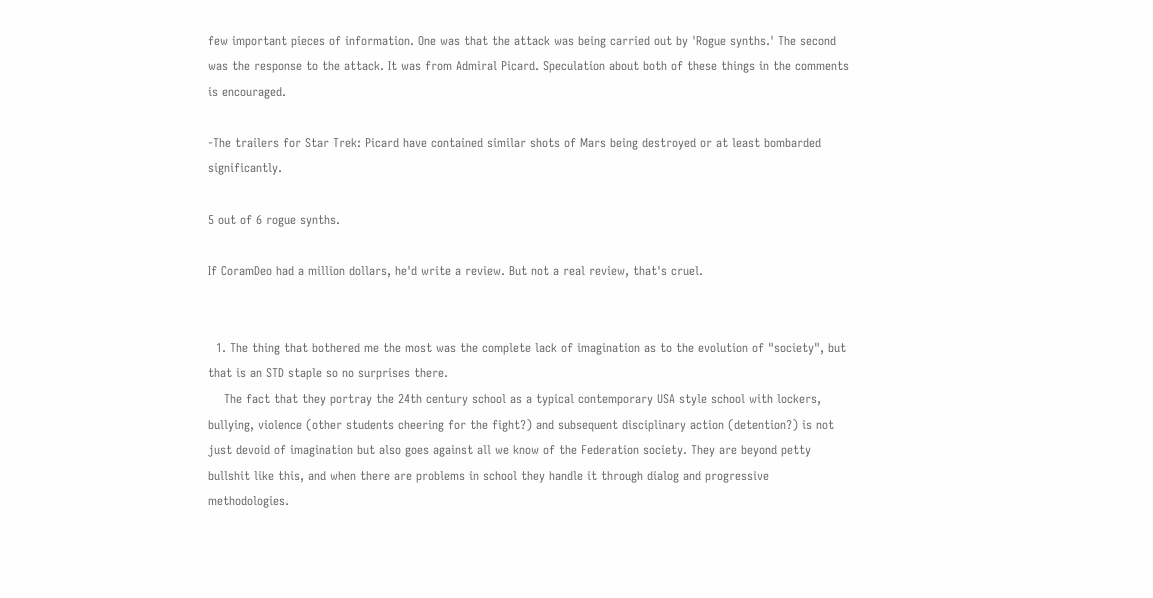few important pieces of information. One was that the attack was being carried out by 'Rogue synths.' The second was the response to the attack. It was from Admiral Picard. Speculation about both of these things in the comments is encouraged.

-The trailers for Star Trek: Picard have contained similar shots of Mars being destroyed or at least bombarded significantly.

5 out of 6 rogue synths.

If CoramDeo had a million dollars, he'd write a review. But not a real review, that's cruel.


  1. The thing that bothered me the most was the complete lack of imagination as to the evolution of "society", but that is an STD staple so no surprises there.
    The fact that they portray the 24th century school as a typical contemporary USA style school with lockers, bullying, violence (other students cheering for the fight?) and subsequent disciplinary action (detention?) is not just devoid of imagination but also goes against all we know of the Federation society. They are beyond petty bullshit like this, and when there are problems in school they handle it through dialog and progressive methodologies.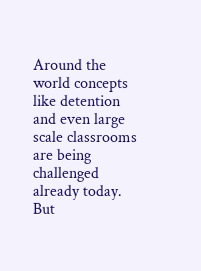Around the world concepts like detention and even large scale classrooms are being challenged already today. But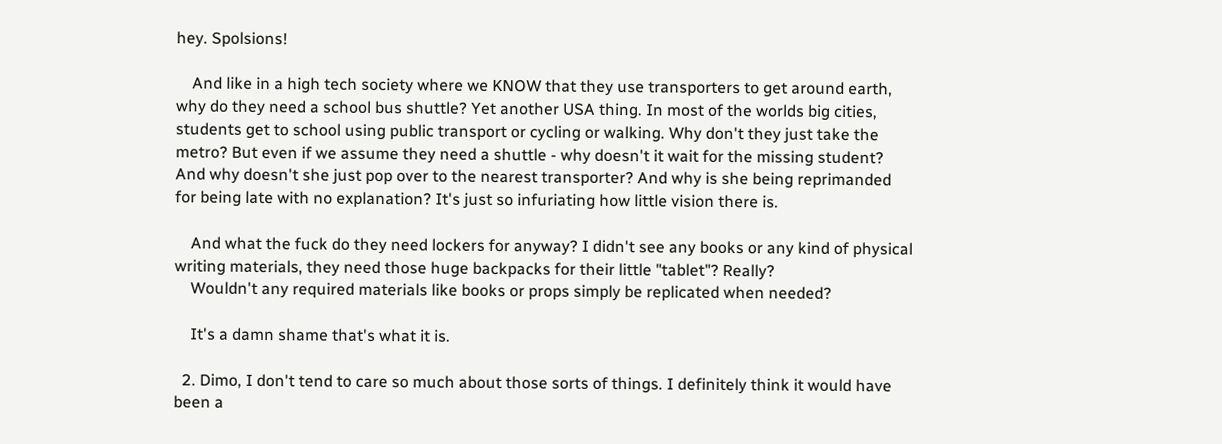hey. Spolsions!

    And like in a high tech society where we KNOW that they use transporters to get around earth, why do they need a school bus shuttle? Yet another USA thing. In most of the worlds big cities, students get to school using public transport or cycling or walking. Why don't they just take the metro? But even if we assume they need a shuttle - why doesn't it wait for the missing student? And why doesn't she just pop over to the nearest transporter? And why is she being reprimanded for being late with no explanation? It's just so infuriating how little vision there is.

    And what the fuck do they need lockers for anyway? I didn't see any books or any kind of physical writing materials, they need those huge backpacks for their little "tablet"? Really?
    Wouldn't any required materials like books or props simply be replicated when needed?

    It's a damn shame that's what it is.

  2. Dimo, I don't tend to care so much about those sorts of things. I definitely think it would have been a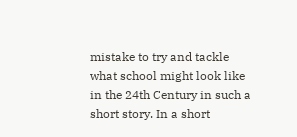mistake to try and tackle what school might look like in the 24th Century in such a short story. In a short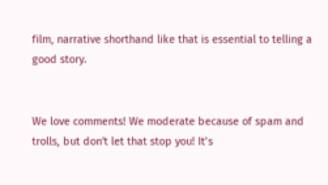film, narrative shorthand like that is essential to telling a good story.


We love comments! We moderate because of spam and trolls, but don't let that stop you! It’s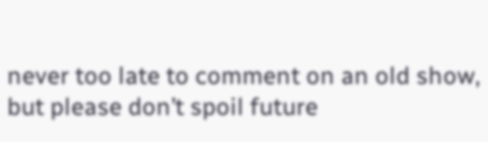never too late to comment on an old show, but please don’t spoil future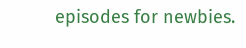episodes for newbies.